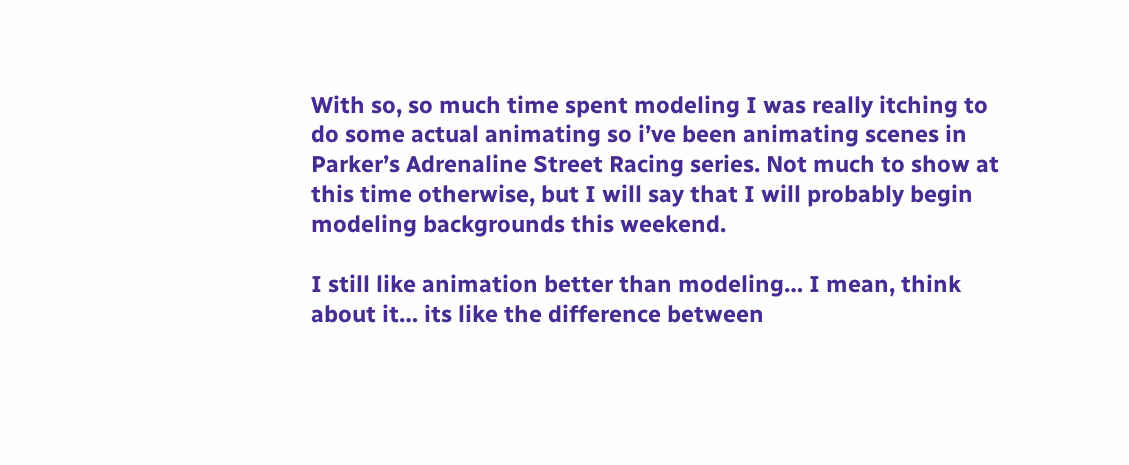With so, so much time spent modeling I was really itching to do some actual animating so i’ve been animating scenes in Parker’s Adrenaline Street Racing series. Not much to show at this time otherwise, but I will say that I will probably begin modeling backgrounds this weekend.

I still like animation better than modeling… I mean, think about it… its like the difference between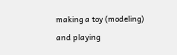making a toy (modeling) and playing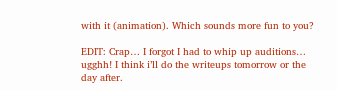with it (animation). Which sounds more fun to you?

EDIT: Crap… I forgot I had to whip up auditions… ugghh! I think i’ll do the writeups tomorrow or the day after.